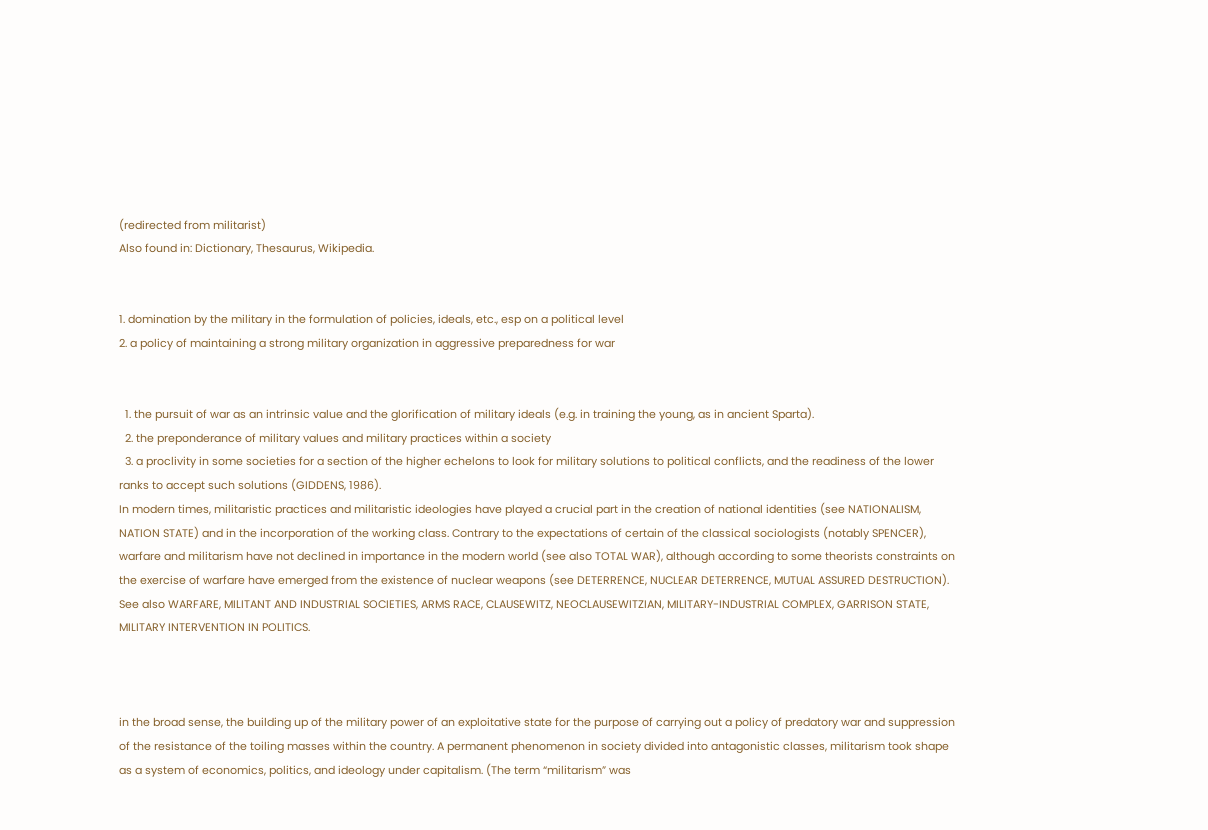(redirected from militarist)
Also found in: Dictionary, Thesaurus, Wikipedia.


1. domination by the military in the formulation of policies, ideals, etc., esp on a political level
2. a policy of maintaining a strong military organization in aggressive preparedness for war


  1. the pursuit of war as an intrinsic value and the glorification of military ideals (e.g. in training the young, as in ancient Sparta).
  2. the preponderance of military values and military practices within a society
  3. a proclivity in some societies for a section of the higher echelons to look for military solutions to political conflicts, and the readiness of the lower ranks to accept such solutions (GIDDENS, 1986).
In modern times, militaristic practices and militaristic ideologies have played a crucial part in the creation of national identities (see NATIONALISM, NATION STATE) and in the incorporation of the working class. Contrary to the expectations of certain of the classical sociologists (notably SPENCER), warfare and militarism have not declined in importance in the modern world (see also TOTAL WAR), although according to some theorists constraints on the exercise of warfare have emerged from the existence of nuclear weapons (see DETERRENCE, NUCLEAR DETERRENCE, MUTUAL ASSURED DESTRUCTION). See also WARFARE, MILITANT AND INDUSTRIAL SOCIETIES, ARMS RACE, CLAUSEWITZ, NEOCLAUSEWITZIAN, MILITARY-INDUSTRIAL COMPLEX, GARRISON STATE, MILITARY INTERVENTION IN POLITICS.



in the broad sense, the building up of the military power of an exploitative state for the purpose of carrying out a policy of predatory war and suppression of the resistance of the toiling masses within the country. A permanent phenomenon in society divided into antagonistic classes, militarism took shape as a system of economics, politics, and ideology under capitalism. (The term “militarism” was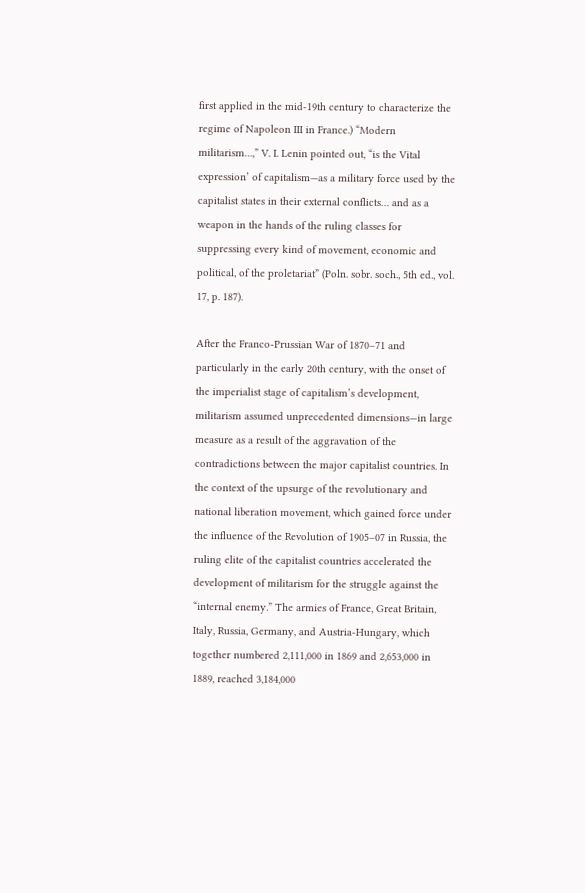first applied in the mid-19th century to characterize the regime of Napoleon III in France.) “Modern militarism…,” V. I. Lenin pointed out, “is the Vital expression’ of capitalism—as a military force used by the capitalist states in their external conflicts… and as a weapon in the hands of the ruling classes for suppressing every kind of movement, economic and political, of the proletariat” (Poln. sobr. soch., 5th ed., vol. 17, p. 187).

After the Franco-Prussian War of 1870–71 and particularly in the early 20th century, with the onset of the imperialist stage of capitalism’s development, militarism assumed unprecedented dimensions—in large measure as a result of the aggravation of the contradictions between the major capitalist countries. In the context of the upsurge of the revolutionary and national liberation movement, which gained force under the influence of the Revolution of 1905–07 in Russia, the ruling elite of the capitalist countries accelerated the development of militarism for the struggle against the “internal enemy.” The armies of France, Great Britain, Italy, Russia, Germany, and Austria-Hungary, which together numbered 2,111,000 in 1869 and 2,653,000 in 1889, reached 3,184,000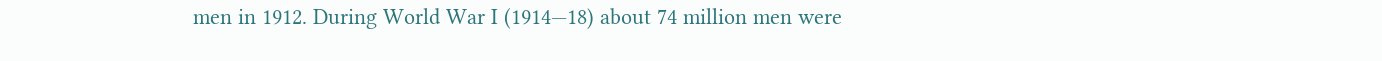men in 1912. During World War I (1914—18) about 74 million men were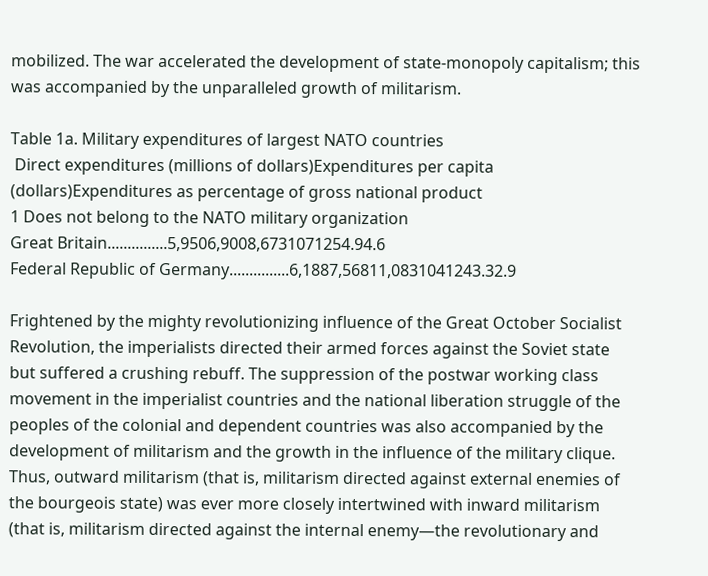mobilized. The war accelerated the development of state-monopoly capitalism; this was accompanied by the unparalleled growth of militarism.

Table 1a. Military expenditures of largest NATO countries
 Direct expenditures (millions of dollars)Expenditures per capita (dollars)Expenditures as percentage of gross national product
1 Does not belong to the NATO military organization
Great Britain...............5,9506,9008,6731071254.94.6
Federal Republic of Germany...............6,1887,56811,0831041243.32.9

Frightened by the mighty revolutionizing influence of the Great October Socialist Revolution, the imperialists directed their armed forces against the Soviet state but suffered a crushing rebuff. The suppression of the postwar working class movement in the imperialist countries and the national liberation struggle of the peoples of the colonial and dependent countries was also accompanied by the development of militarism and the growth in the influence of the military clique. Thus, outward militarism (that is, militarism directed against external enemies of the bourgeois state) was ever more closely intertwined with inward militarism (that is, militarism directed against the internal enemy—the revolutionary and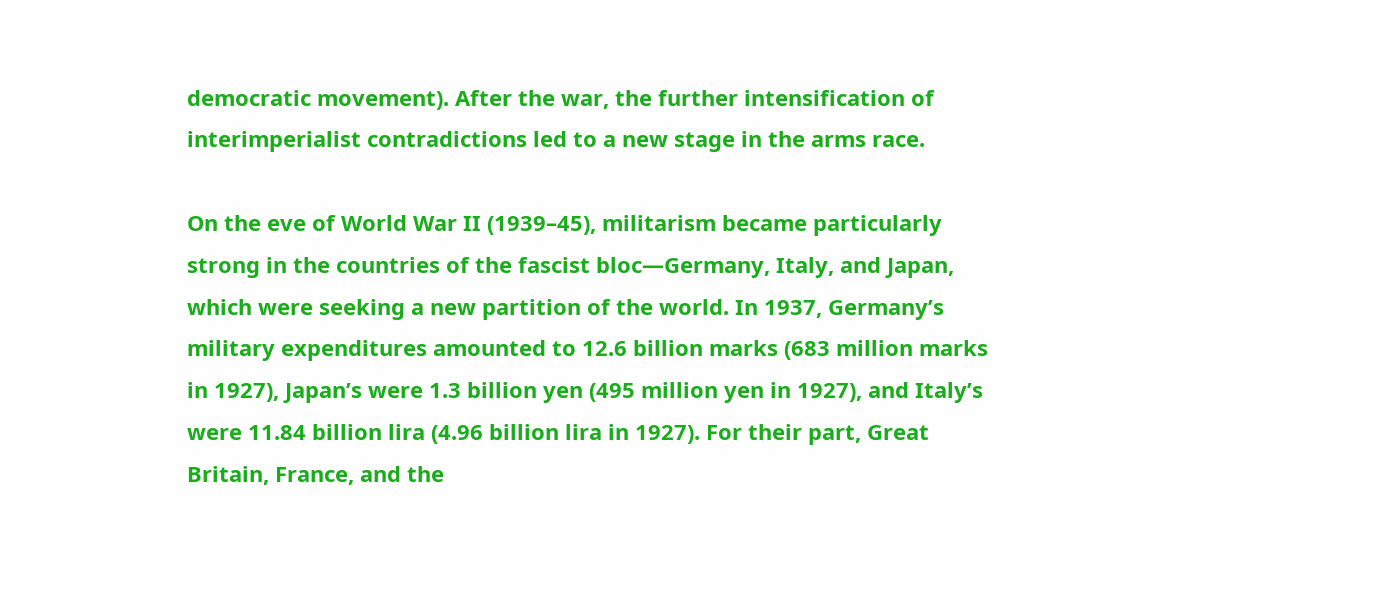democratic movement). After the war, the further intensification of interimperialist contradictions led to a new stage in the arms race.

On the eve of World War II (1939–45), militarism became particularly strong in the countries of the fascist bloc—Germany, Italy, and Japan, which were seeking a new partition of the world. In 1937, Germany’s military expenditures amounted to 12.6 billion marks (683 million marks in 1927), Japan’s were 1.3 billion yen (495 million yen in 1927), and Italy’s were 11.84 billion lira (4.96 billion lira in 1927). For their part, Great Britain, France, and the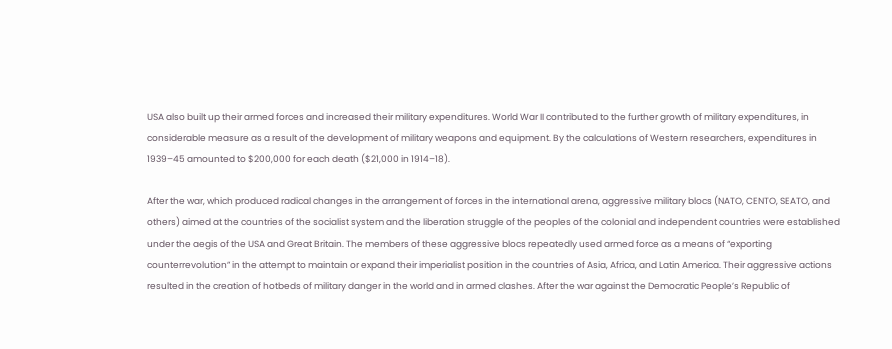USA also built up their armed forces and increased their military expenditures. World War II contributed to the further growth of military expenditures, in considerable measure as a result of the development of military weapons and equipment. By the calculations of Western researchers, expenditures in 1939–45 amounted to $200,000 for each death ($21,000 in 1914–18).

After the war, which produced radical changes in the arrangement of forces in the international arena, aggressive military blocs (NATO, CENTO, SEATO, and others) aimed at the countries of the socialist system and the liberation struggle of the peoples of the colonial and independent countries were established under the aegis of the USA and Great Britain. The members of these aggressive blocs repeatedly used armed force as a means of “exporting counterrevolution” in the attempt to maintain or expand their imperialist position in the countries of Asia, Africa, and Latin America. Their aggressive actions resulted in the creation of hotbeds of military danger in the world and in armed clashes. After the war against the Democratic People’s Republic of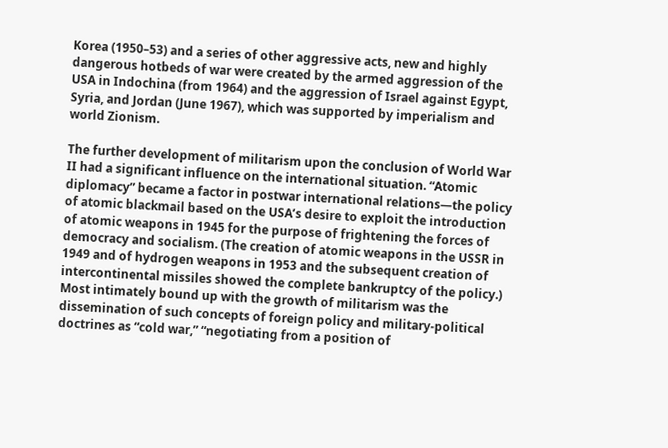Korea (1950–53) and a series of other aggressive acts, new and highly dangerous hotbeds of war were created by the armed aggression of the USA in Indochina (from 1964) and the aggression of Israel against Egypt, Syria, and Jordan (June 1967), which was supported by imperialism and world Zionism.

The further development of militarism upon the conclusion of World War II had a significant influence on the international situation. “Atomic diplomacy” became a factor in postwar international relations—the policy of atomic blackmail based on the USA’s desire to exploit the introduction of atomic weapons in 1945 for the purpose of frightening the forces of democracy and socialism. (The creation of atomic weapons in the USSR in 1949 and of hydrogen weapons in 1953 and the subsequent creation of intercontinental missiles showed the complete bankruptcy of the policy.) Most intimately bound up with the growth of militarism was the dissemination of such concepts of foreign policy and military-political doctrines as “cold war,” “negotiating from a position of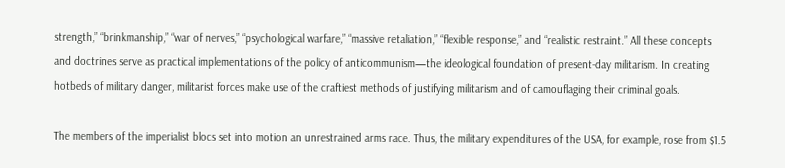strength,” “brinkmanship,” “war of nerves,” “psychological warfare,” “massive retaliation,” “flexible response,” and “realistic restraint.” All these concepts and doctrines serve as practical implementations of the policy of anticommunism—the ideological foundation of present-day militarism. In creating hotbeds of military danger, militarist forces make use of the craftiest methods of justifying militarism and of camouflaging their criminal goals.

The members of the imperialist blocs set into motion an unrestrained arms race. Thus, the military expenditures of the USA, for example, rose from $1.5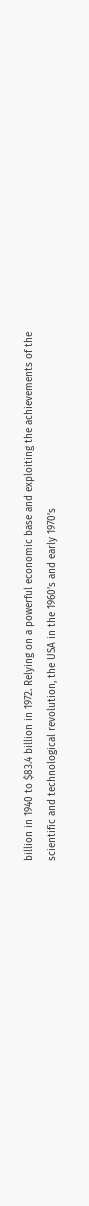billion in 1940 to $83.4 billion in 1972. Relying on a powerful economic base and exploiting the achievements of the scientific and technological revolution, the USA in the 1960’s and early 1970’s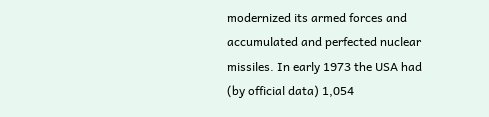modernized its armed forces and accumulated and perfected nuclear missiles. In early 1973 the USA had (by official data) 1,054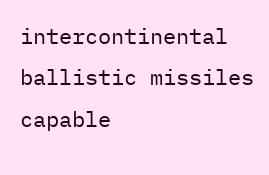intercontinental ballistic missiles capable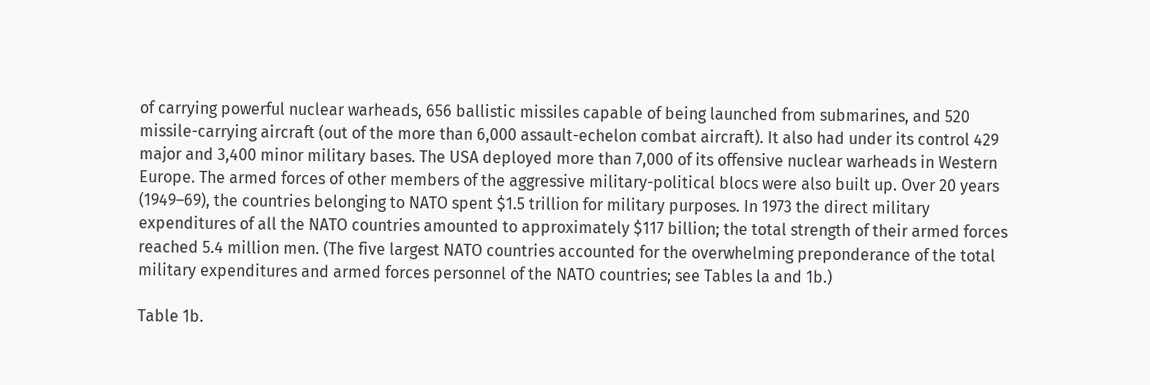of carrying powerful nuclear warheads, 656 ballistic missiles capable of being launched from submarines, and 520 missile-carrying aircraft (out of the more than 6,000 assault-echelon combat aircraft). It also had under its control 429 major and 3,400 minor military bases. The USA deployed more than 7,000 of its offensive nuclear warheads in Western Europe. The armed forces of other members of the aggressive military-political blocs were also built up. Over 20 years (1949–69), the countries belonging to NATO spent $1.5 trillion for military purposes. In 1973 the direct military expenditures of all the NATO countries amounted to approximately $117 billion; the total strength of their armed forces reached 5.4 million men. (The five largest NATO countries accounted for the overwhelming preponderance of the total military expenditures and armed forces personnel of the NATO countries; see Tables la and 1b.)

Table 1b.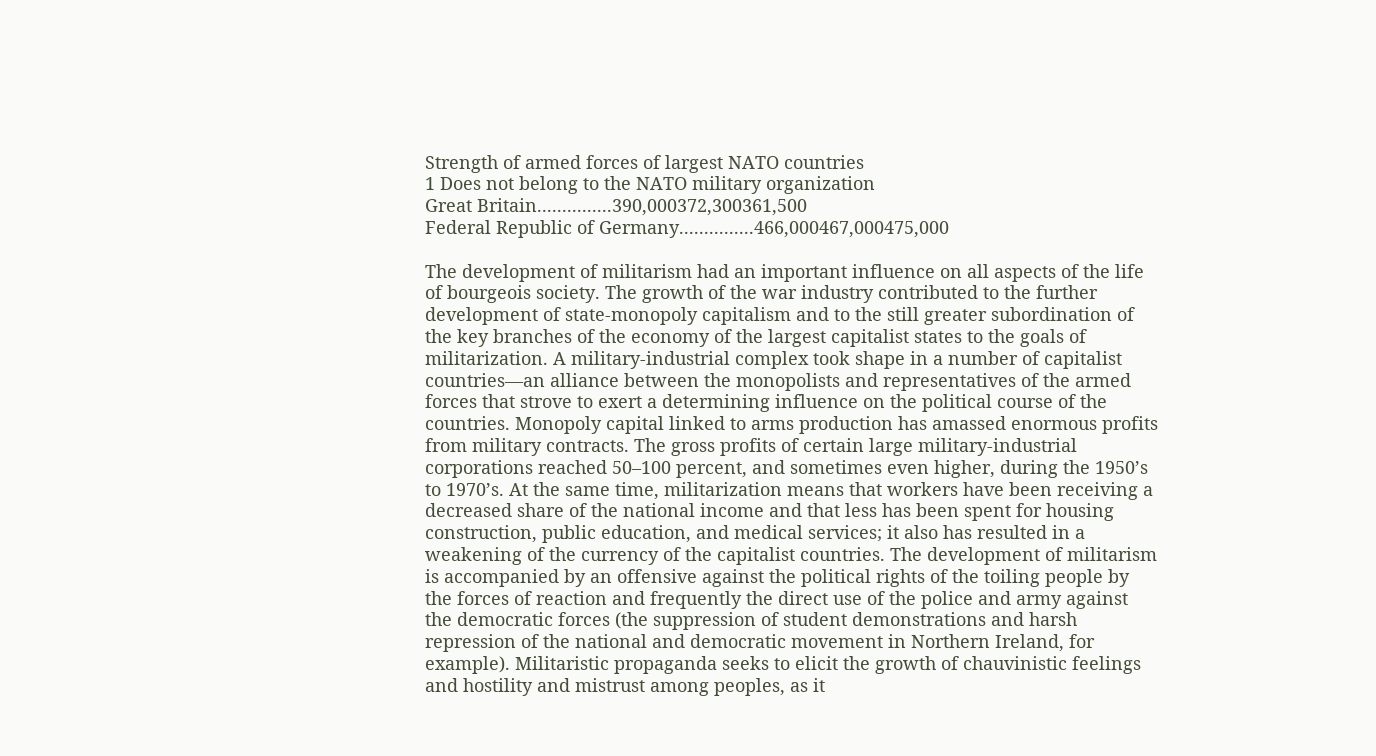Strength of armed forces of largest NATO countries
1 Does not belong to the NATO military organization
Great Britain...............390,000372,300361,500
Federal Republic of Germany...............466,000467,000475,000

The development of militarism had an important influence on all aspects of the life of bourgeois society. The growth of the war industry contributed to the further development of state-monopoly capitalism and to the still greater subordination of the key branches of the economy of the largest capitalist states to the goals of militarization. A military-industrial complex took shape in a number of capitalist countries—an alliance between the monopolists and representatives of the armed forces that strove to exert a determining influence on the political course of the countries. Monopoly capital linked to arms production has amassed enormous profits from military contracts. The gross profits of certain large military-industrial corporations reached 50–100 percent, and sometimes even higher, during the 1950’s to 1970’s. At the same time, militarization means that workers have been receiving a decreased share of the national income and that less has been spent for housing construction, public education, and medical services; it also has resulted in a weakening of the currency of the capitalist countries. The development of militarism is accompanied by an offensive against the political rights of the toiling people by the forces of reaction and frequently the direct use of the police and army against the democratic forces (the suppression of student demonstrations and harsh repression of the national and democratic movement in Northern Ireland, for example). Militaristic propaganda seeks to elicit the growth of chauvinistic feelings and hostility and mistrust among peoples, as it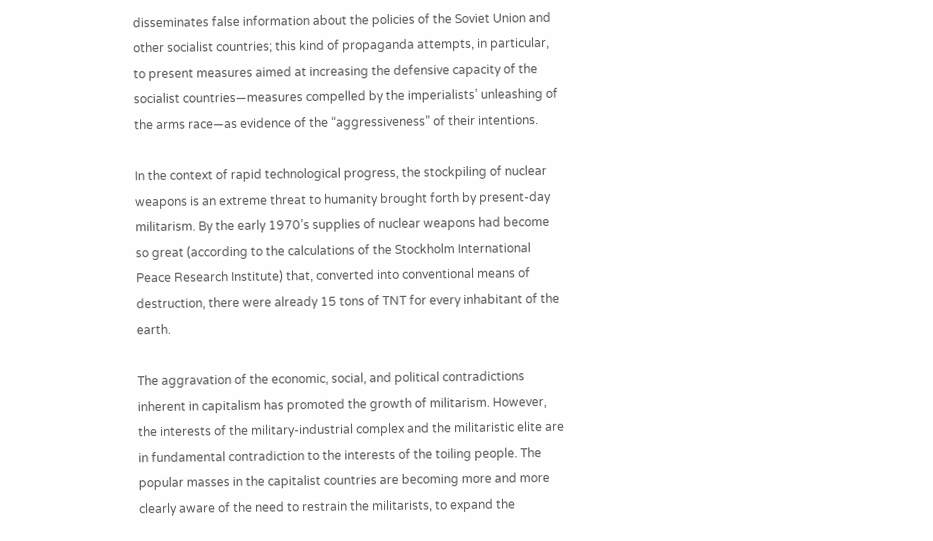disseminates false information about the policies of the Soviet Union and other socialist countries; this kind of propaganda attempts, in particular, to present measures aimed at increasing the defensive capacity of the socialist countries—measures compelled by the imperialists’ unleashing of the arms race—as evidence of the “aggressiveness” of their intentions.

In the context of rapid technological progress, the stockpiling of nuclear weapons is an extreme threat to humanity brought forth by present-day militarism. By the early 1970’s supplies of nuclear weapons had become so great (according to the calculations of the Stockholm International Peace Research Institute) that, converted into conventional means of destruction, there were already 15 tons of TNT for every inhabitant of the earth.

The aggravation of the economic, social, and political contradictions inherent in capitalism has promoted the growth of militarism. However, the interests of the military-industrial complex and the militaristic elite are in fundamental contradiction to the interests of the toiling people. The popular masses in the capitalist countries are becoming more and more clearly aware of the need to restrain the militarists, to expand the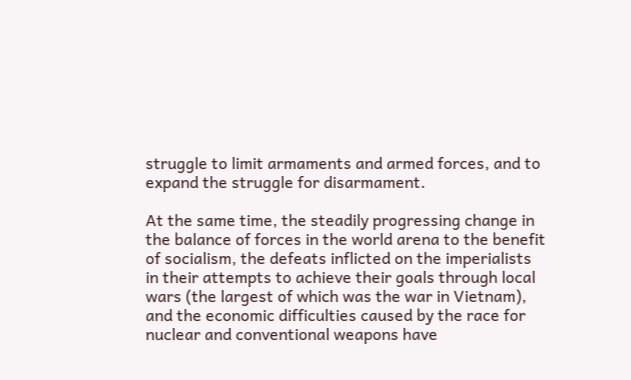struggle to limit armaments and armed forces, and to expand the struggle for disarmament.

At the same time, the steadily progressing change in the balance of forces in the world arena to the benefit of socialism, the defeats inflicted on the imperialists in their attempts to achieve their goals through local wars (the largest of which was the war in Vietnam), and the economic difficulties caused by the race for nuclear and conventional weapons have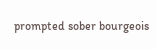prompted sober bourgeois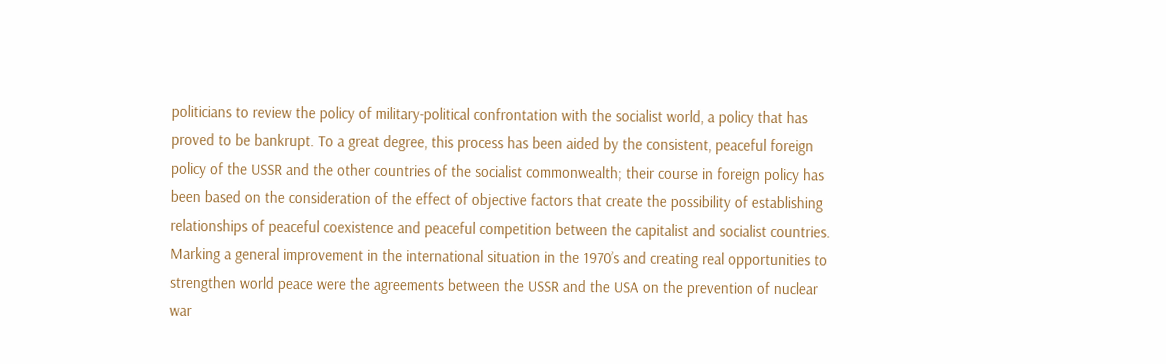politicians to review the policy of military-political confrontation with the socialist world, a policy that has proved to be bankrupt. To a great degree, this process has been aided by the consistent, peaceful foreign policy of the USSR and the other countries of the socialist commonwealth; their course in foreign policy has been based on the consideration of the effect of objective factors that create the possibility of establishing relationships of peaceful coexistence and peaceful competition between the capitalist and socialist countries. Marking a general improvement in the international situation in the 1970’s and creating real opportunities to strengthen world peace were the agreements between the USSR and the USA on the prevention of nuclear war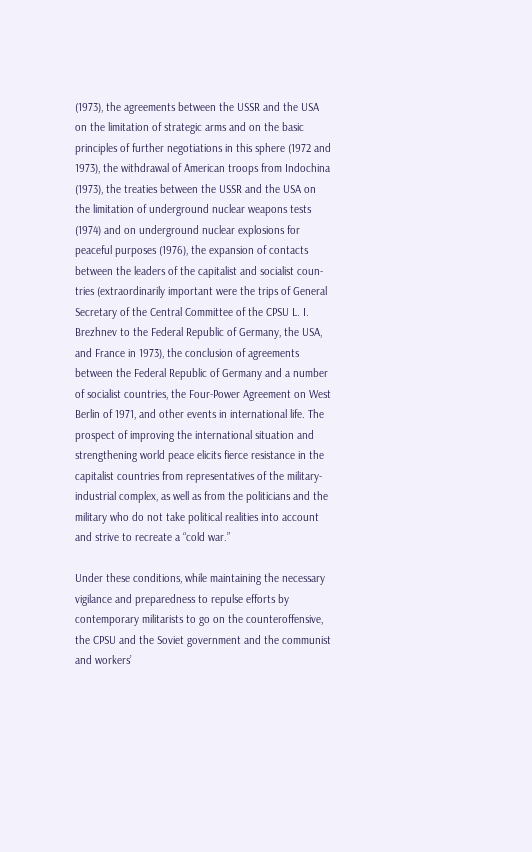(1973), the agreements between the USSR and the USA on the limitation of strategic arms and on the basic principles of further negotiations in this sphere (1972 and 1973), the withdrawal of American troops from Indochina (1973), the treaties between the USSR and the USA on the limitation of underground nuclear weapons tests (1974) and on underground nuclear explosions for peaceful purposes (1976), the expansion of contacts between the leaders of the capitalist and socialist coun-tries (extraordinarily important were the trips of General Secretary of the Central Committee of the CPSU L. I. Brezhnev to the Federal Republic of Germany, the USA, and France in 1973), the conclusion of agreements between the Federal Republic of Germany and a number of socialist countries, the Four-Power Agreement on West Berlin of 1971, and other events in international life. The prospect of improving the international situation and strengthening world peace elicits fierce resistance in the capitalist countries from representatives of the military-industrial complex, as well as from the politicians and the military who do not take political realities into account and strive to recreate a “cold war.”

Under these conditions, while maintaining the necessary vigilance and preparedness to repulse efforts by contemporary militarists to go on the counteroffensive, the CPSU and the Soviet government and the communist and workers’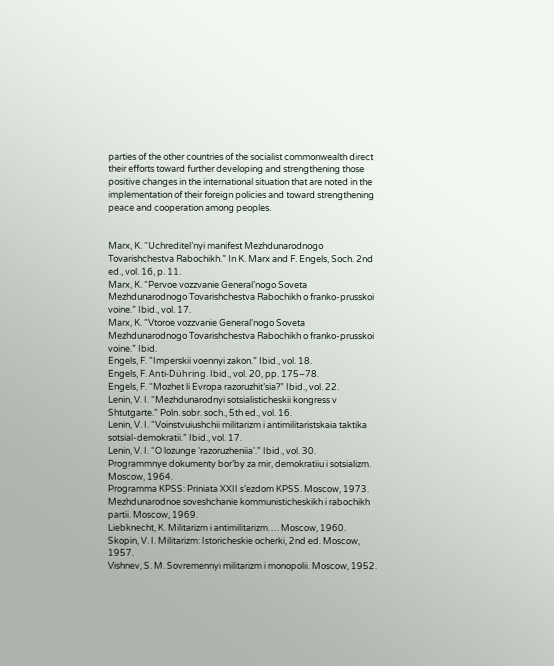parties of the other countries of the socialist commonwealth direct their efforts toward further developing and strengthening those positive changes in the international situation that are noted in the implementation of their foreign policies and toward strengthening peace and cooperation among peoples.


Marx, K. “Uchreditel’nyi manifest Mezhdunarodnogo Tovarishchestva Rabochikh.” In K. Marx and F. Engels, Soch. 2nd ed., vol. 16, p. 11.
Marx, K. “Pervoe vozzvanie General’nogo Soveta Mezhdunarodnogo Tovarishchestva Rabochikh o franko-prusskoi voine.” Ibid., vol. 17.
Marx, K. “Vtoroe vozzvanie General’nogo Soveta Mezhdunarodnogo Tovarishchestva Rabochikh o franko-prusskoi voine.” Ibid.
Engels, F. “Imperskii voennyi zakon.” Ibid., vol. 18.
Engels, F. Anti-Dühring. Ibid., vol. 20, pp. 175–78.
Engels, F. “Mozhet li Evropa razoruzhit’sia?” Ibid., vol. 22.
Lenin, V. I. “Mezhdunarodnyi sotsialisticheskii kongress v Shtutgarte.” Poln. sobr. soch., 5th ed., vol. 16.
Lenin, V. I. “Voinstvuiushchii militarizm i antimilitaristskaia taktika sotsial-demokratii.” Ibid., vol. 17.
Lenin, V. I. “O lozunge ‘razoruzheniia’.” Ibid., vol. 30.
Programmnye dokumenty bor’by za mir, demokratiiu i sotsializm. Moscow, 1964.
Programma KPSS: Priniata XXII s’ezdom KPSS. Moscow, 1973.
Mezhdunarodnoe soveshchanie kommunisticheskikh i rabochikh partii. Moscow, 1969.
Liebknecht, K. Militarizm i antimilitarizm…. Moscow, 1960.
Skopin, V. I. Militarizm: Istoricheskie ocherki, 2nd ed. Moscow, 1957.
Vishnev, S. M. Sovremennyi militarizm i monopolii. Moscow, 1952.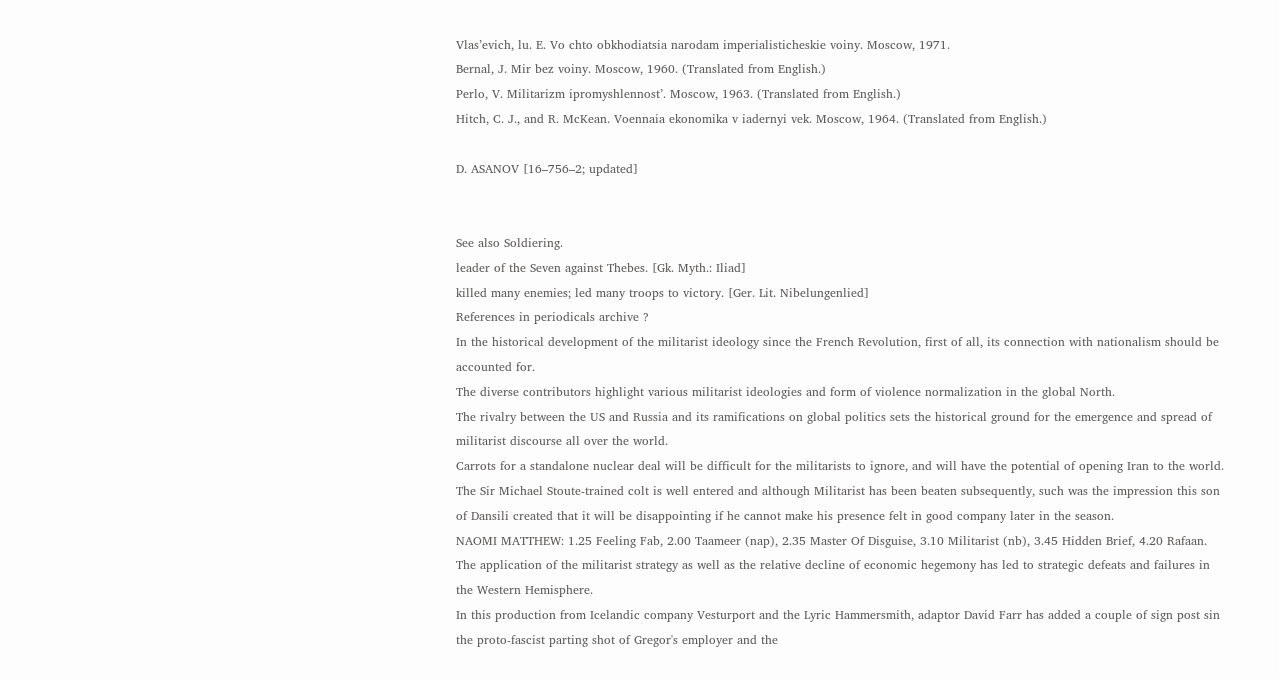Vlas’evich, lu. E. Vo chto obkhodiatsia narodam imperialisticheskie voiny. Moscow, 1971.
Bernal, J. Mir bez voiny. Moscow, 1960. (Translated from English.)
Perlo, V. Militarizm ipromyshlennost’. Moscow, 1963. (Translated from English.)
Hitch, C. J., and R. McKean. Voennaia ekonomika v iadernyi vek. Moscow, 1964. (Translated from English.)

D. ASANOV [16–756–2; updated]


See also Soldiering.
leader of the Seven against Thebes. [Gk. Myth.: Iliad]
killed many enemies; led many troops to victory. [Ger. Lit. Nibelungenlied]
References in periodicals archive ?
In the historical development of the militarist ideology since the French Revolution, first of all, its connection with nationalism should be accounted for.
The diverse contributors highlight various militarist ideologies and form of violence normalization in the global North.
The rivalry between the US and Russia and its ramifications on global politics sets the historical ground for the emergence and spread of militarist discourse all over the world.
Carrots for a standalone nuclear deal will be difficult for the militarists to ignore, and will have the potential of opening Iran to the world.
The Sir Michael Stoute-trained colt is well entered and although Militarist has been beaten subsequently, such was the impression this son of Dansili created that it will be disappointing if he cannot make his presence felt in good company later in the season.
NAOMI MATTHEW: 1.25 Feeling Fab, 2.00 Taameer (nap), 2.35 Master Of Disguise, 3.10 Militarist (nb), 3.45 Hidden Brief, 4.20 Rafaan.
The application of the militarist strategy as well as the relative decline of economic hegemony has led to strategic defeats and failures in the Western Hemisphere.
In this production from Icelandic company Vesturport and the Lyric Hammersmith, adaptor David Farr has added a couple of sign post sin the proto-fascist parting shot of Gregor's employer and the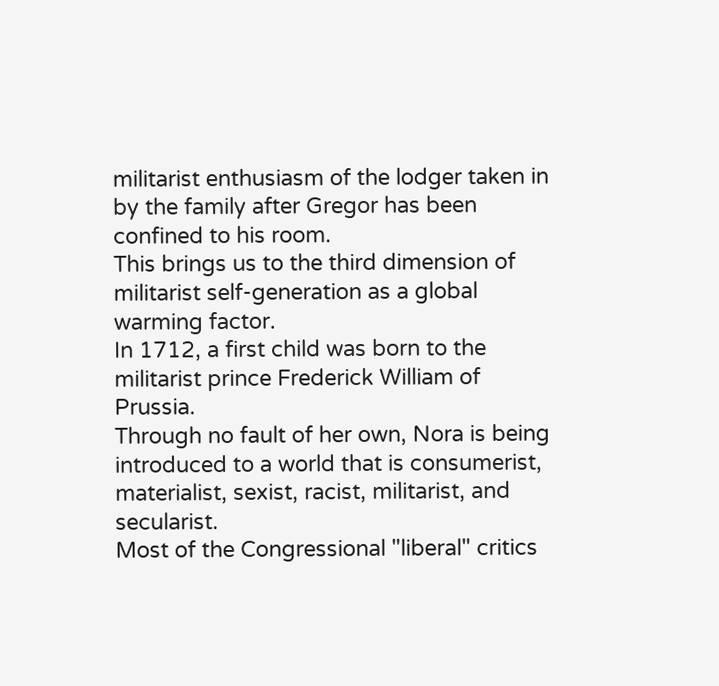militarist enthusiasm of the lodger taken in by the family after Gregor has been confined to his room.
This brings us to the third dimension of militarist self-generation as a global warming factor.
In 1712, a first child was born to the militarist prince Frederick William of Prussia.
Through no fault of her own, Nora is being introduced to a world that is consumerist, materialist, sexist, racist, militarist, and secularist.
Most of the Congressional "liberal" critics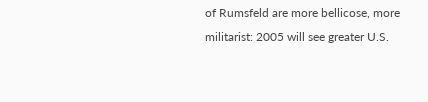of Rumsfeld are more bellicose, more militarist: 2005 will see greater U.S.